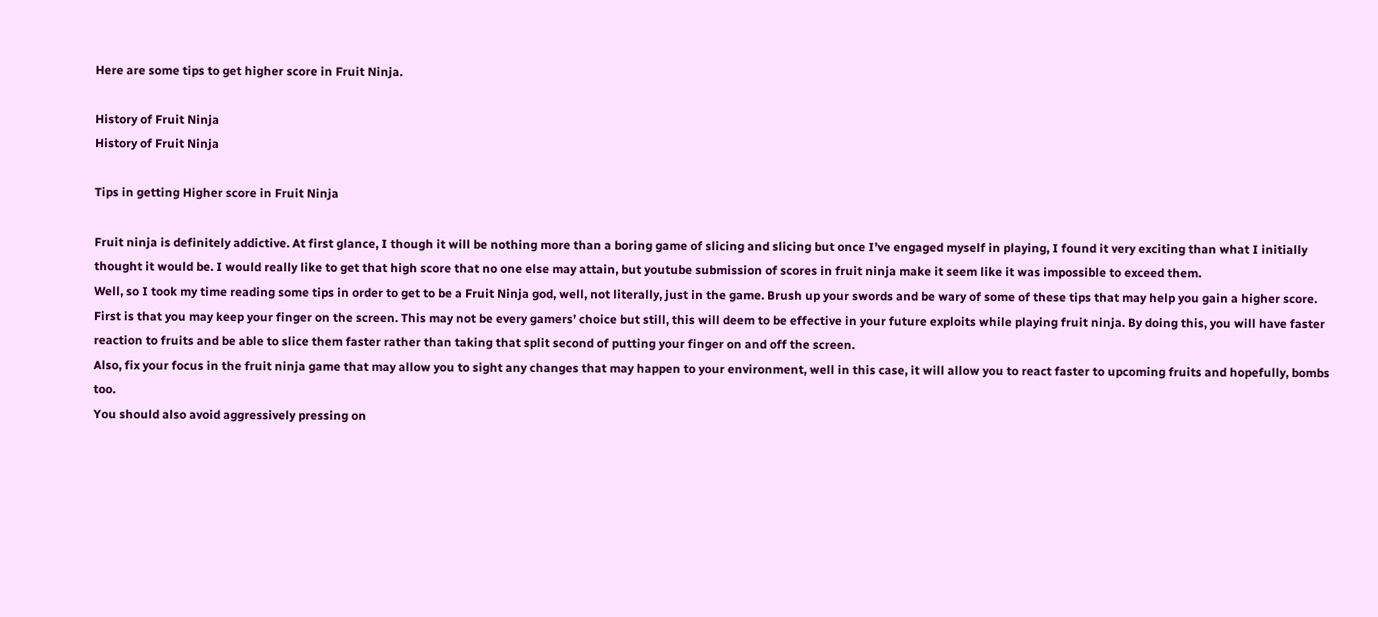Here are some tips to get higher score in Fruit Ninja.

History of Fruit Ninja
History of Fruit Ninja

Tips in getting Higher score in Fruit Ninja

Fruit ninja is definitely addictive. At first glance, I though it will be nothing more than a boring game of slicing and slicing but once I’ve engaged myself in playing, I found it very exciting than what I initially thought it would be. I would really like to get that high score that no one else may attain, but youtube submission of scores in fruit ninja make it seem like it was impossible to exceed them.
Well, so I took my time reading some tips in order to get to be a Fruit Ninja god, well, not literally, just in the game. Brush up your swords and be wary of some of these tips that may help you gain a higher score.
First is that you may keep your finger on the screen. This may not be every gamers’ choice but still, this will deem to be effective in your future exploits while playing fruit ninja. By doing this, you will have faster reaction to fruits and be able to slice them faster rather than taking that split second of putting your finger on and off the screen.
Also, fix your focus in the fruit ninja game that may allow you to sight any changes that may happen to your environment, well in this case, it will allow you to react faster to upcoming fruits and hopefully, bombs too.
You should also avoid aggressively pressing on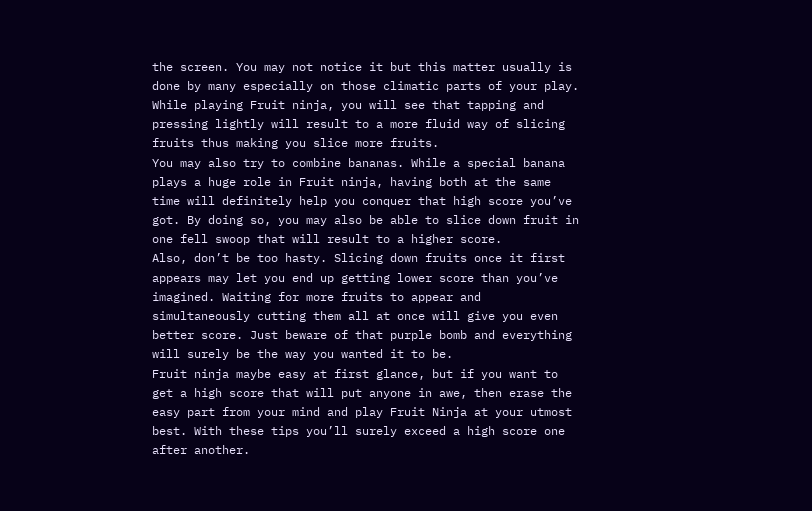the screen. You may not notice it but this matter usually is done by many especially on those climatic parts of your play. While playing Fruit ninja, you will see that tapping and pressing lightly will result to a more fluid way of slicing fruits thus making you slice more fruits.
You may also try to combine bananas. While a special banana plays a huge role in Fruit ninja, having both at the same time will definitely help you conquer that high score you’ve got. By doing so, you may also be able to slice down fruit in one fell swoop that will result to a higher score.
Also, don’t be too hasty. Slicing down fruits once it first appears may let you end up getting lower score than you’ve imagined. Waiting for more fruits to appear and simultaneously cutting them all at once will give you even better score. Just beware of that purple bomb and everything will surely be the way you wanted it to be.
Fruit ninja maybe easy at first glance, but if you want to get a high score that will put anyone in awe, then erase the easy part from your mind and play Fruit Ninja at your utmost best. With these tips you’ll surely exceed a high score one after another.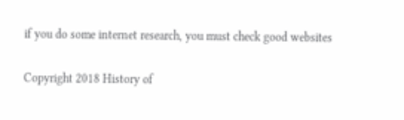if you do some internet research, you must check good websites

Copyright 2018 History of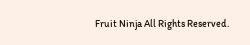Fruit Ninja All Rights Reserved.